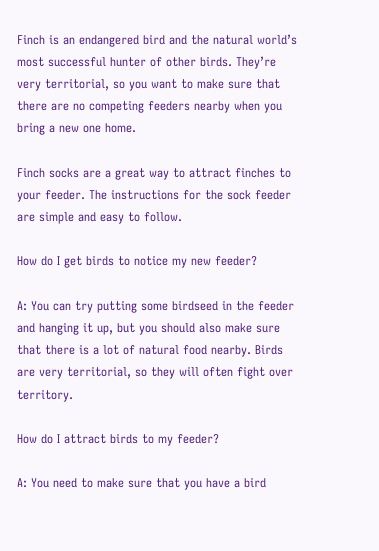Finch is an endangered bird and the natural world’s most successful hunter of other birds. They’re very territorial, so you want to make sure that there are no competing feeders nearby when you bring a new one home.

Finch socks are a great way to attract finches to your feeder. The instructions for the sock feeder are simple and easy to follow.

How do I get birds to notice my new feeder?

A: You can try putting some birdseed in the feeder and hanging it up, but you should also make sure that there is a lot of natural food nearby. Birds are very territorial, so they will often fight over territory.

How do I attract birds to my feeder?

A: You need to make sure that you have a bird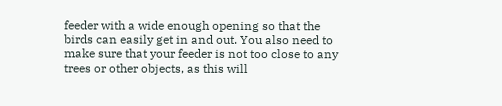feeder with a wide enough opening so that the birds can easily get in and out. You also need to make sure that your feeder is not too close to any trees or other objects, as this will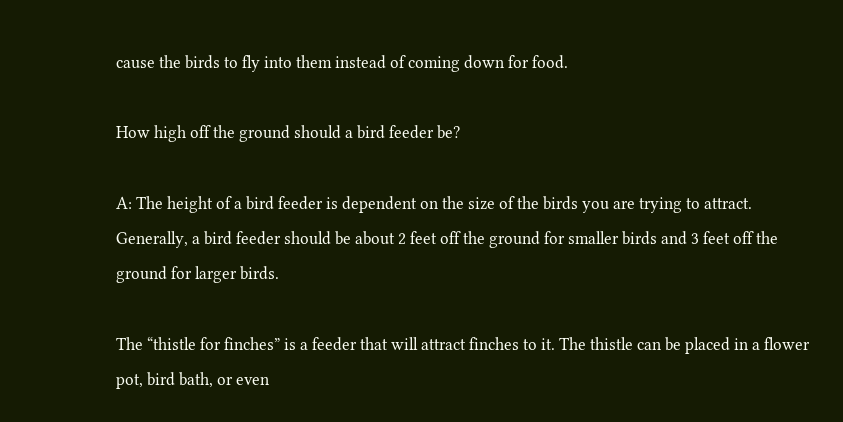cause the birds to fly into them instead of coming down for food.

How high off the ground should a bird feeder be?

A: The height of a bird feeder is dependent on the size of the birds you are trying to attract. Generally, a bird feeder should be about 2 feet off the ground for smaller birds and 3 feet off the ground for larger birds.

The “thistle for finches” is a feeder that will attract finches to it. The thistle can be placed in a flower pot, bird bath, or even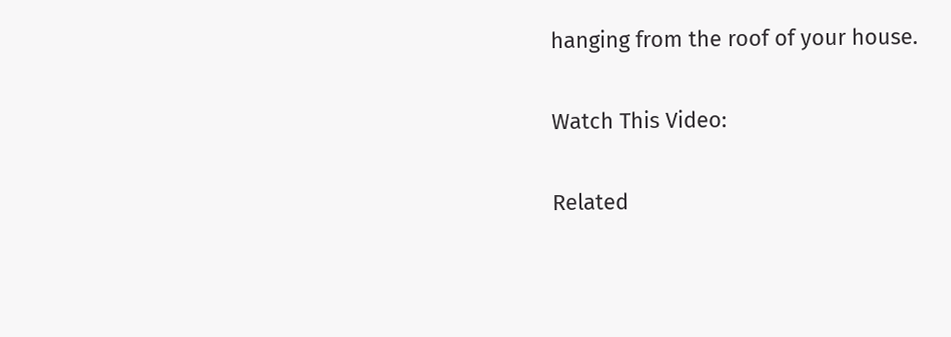hanging from the roof of your house.

Watch This Video:

Related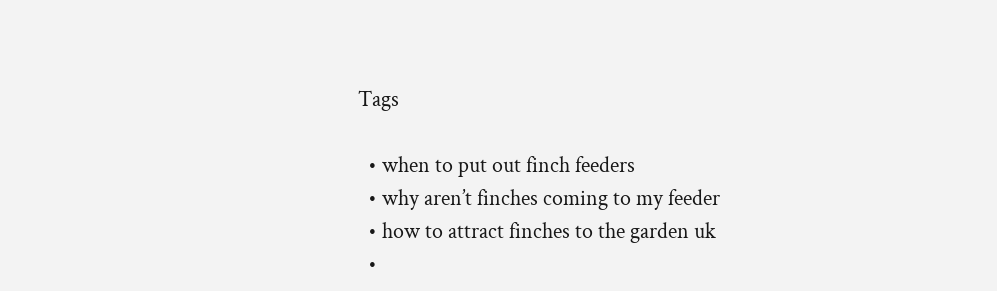Tags

  • when to put out finch feeders
  • why aren’t finches coming to my feeder
  • how to attract finches to the garden uk
  •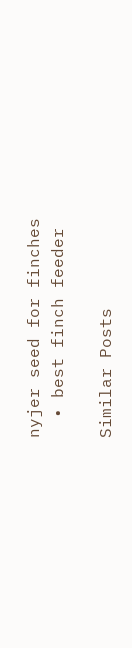nyjer seed for finches
  • best finch feeder

Similar Posts